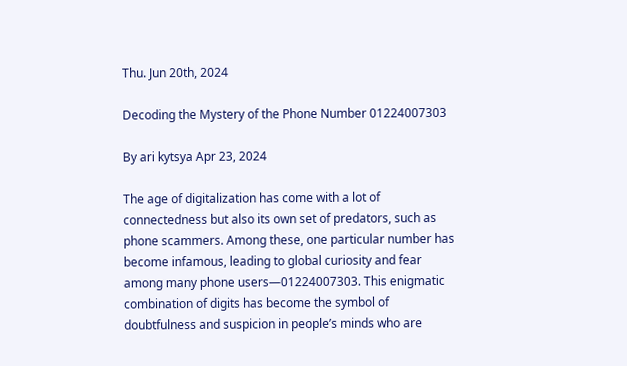Thu. Jun 20th, 2024

Decoding the Mystery of the Phone Number 01224007303

By ari kytsya Apr 23, 2024

The age of digitalization has come with a lot of connectedness but also its own set of predators, such as phone scammers. Among these, one particular number has become infamous, leading to global curiosity and fear among many phone users—01224007303. This enigmatic combination of digits has become the symbol of doubtfulness and suspicion in people’s minds who are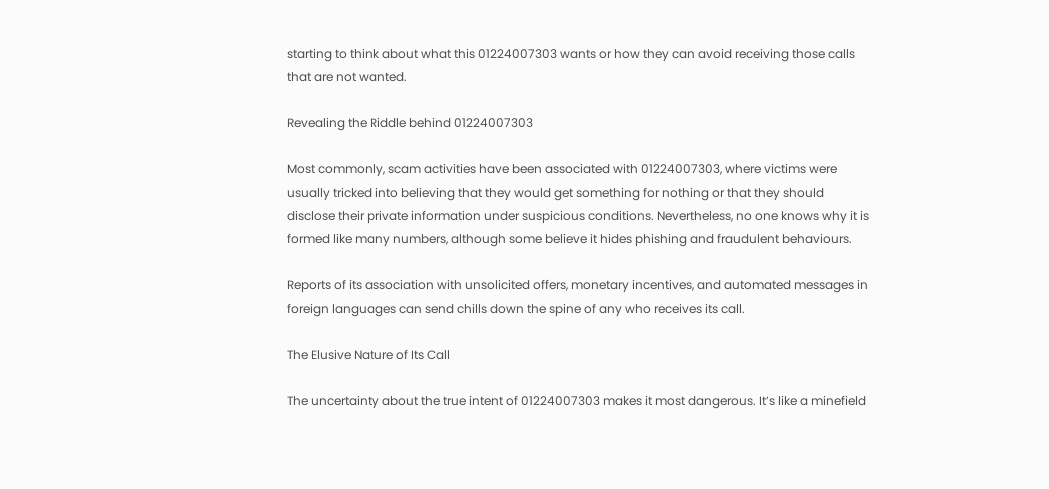starting to think about what this 01224007303 wants or how they can avoid receiving those calls that are not wanted.

Revealing the Riddle behind 01224007303

Most commonly, scam activities have been associated with 01224007303, where victims were usually tricked into believing that they would get something for nothing or that they should disclose their private information under suspicious conditions. Nevertheless, no one knows why it is formed like many numbers, although some believe it hides phishing and fraudulent behaviours.

Reports of its association with unsolicited offers, monetary incentives, and automated messages in foreign languages can send chills down the spine of any who receives its call.

The Elusive Nature of Its Call

The uncertainty about the true intent of 01224007303 makes it most dangerous. It’s like a minefield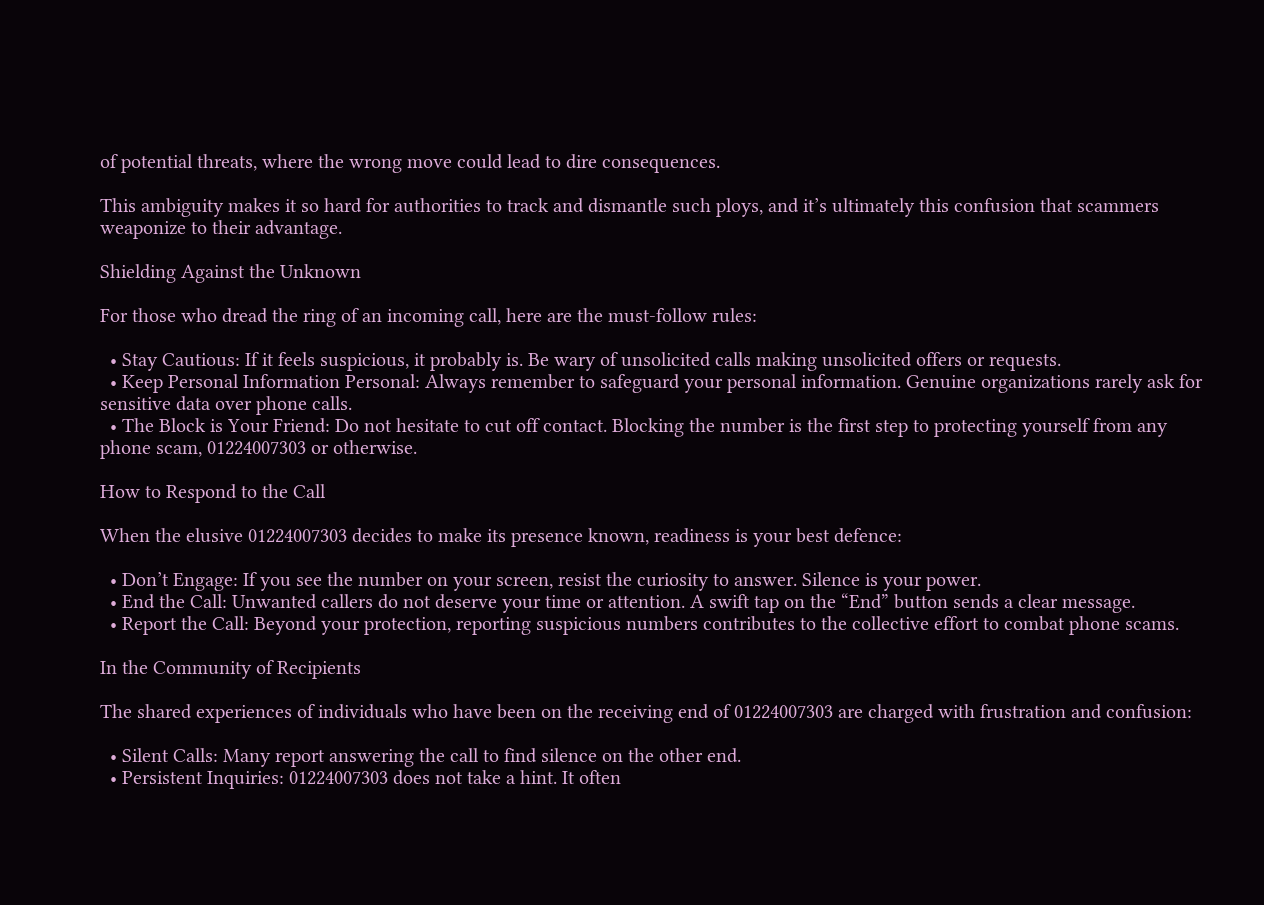of potential threats, where the wrong move could lead to dire consequences.

This ambiguity makes it so hard for authorities to track and dismantle such ploys, and it’s ultimately this confusion that scammers weaponize to their advantage.

Shielding Against the Unknown

For those who dread the ring of an incoming call, here are the must-follow rules:

  • Stay Cautious: If it feels suspicious, it probably is. Be wary of unsolicited calls making unsolicited offers or requests.
  • Keep Personal Information Personal: Always remember to safeguard your personal information. Genuine organizations rarely ask for sensitive data over phone calls.
  • The Block is Your Friend: Do not hesitate to cut off contact. Blocking the number is the first step to protecting yourself from any phone scam, 01224007303 or otherwise.

How to Respond to the Call

When the elusive 01224007303 decides to make its presence known, readiness is your best defence:

  • Don’t Engage: If you see the number on your screen, resist the curiosity to answer. Silence is your power.
  • End the Call: Unwanted callers do not deserve your time or attention. A swift tap on the “End” button sends a clear message.
  • Report the Call: Beyond your protection, reporting suspicious numbers contributes to the collective effort to combat phone scams.

In the Community of Recipients

The shared experiences of individuals who have been on the receiving end of 01224007303 are charged with frustration and confusion:

  • Silent Calls: Many report answering the call to find silence on the other end.
  • Persistent Inquiries: 01224007303 does not take a hint. It often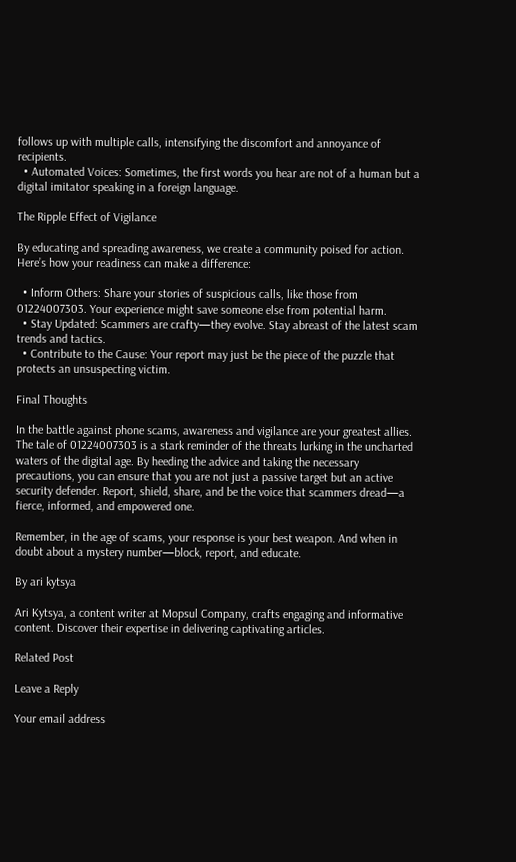follows up with multiple calls, intensifying the discomfort and annoyance of recipients.
  • Automated Voices: Sometimes, the first words you hear are not of a human but a digital imitator speaking in a foreign language.

The Ripple Effect of Vigilance

By educating and spreading awareness, we create a community poised for action. Here’s how your readiness can make a difference:

  • Inform Others: Share your stories of suspicious calls, like those from 01224007303. Your experience might save someone else from potential harm.
  • Stay Updated: Scammers are crafty—they evolve. Stay abreast of the latest scam trends and tactics.
  • Contribute to the Cause: Your report may just be the piece of the puzzle that protects an unsuspecting victim.

Final Thoughts

In the battle against phone scams, awareness and vigilance are your greatest allies. The tale of 01224007303 is a stark reminder of the threats lurking in the uncharted waters of the digital age. By heeding the advice and taking the necessary precautions, you can ensure that you are not just a passive target but an active security defender. Report, shield, share, and be the voice that scammers dread—a fierce, informed, and empowered one.

Remember, in the age of scams, your response is your best weapon. And when in doubt about a mystery number—block, report, and educate.

By ari kytsya

Ari Kytsya, a content writer at Mopsul Company, crafts engaging and informative content. Discover their expertise in delivering captivating articles.

Related Post

Leave a Reply

Your email address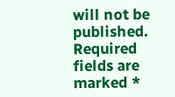will not be published. Required fields are marked *